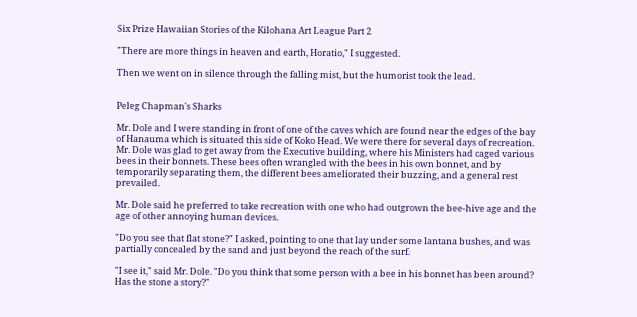Six Prize Hawaiian Stories of the Kilohana Art League Part 2

"There are more things in heaven and earth, Horatio," I suggested.

Then we went on in silence through the falling mist, but the humorist took the lead.


Peleg Chapman's Sharks

Mr. Dole and I were standing in front of one of the caves which are found near the edges of the bay of Hanauma which is situated this side of Koko Head. We were there for several days of recreation. Mr. Dole was glad to get away from the Executive building, where his Ministers had caged various bees in their bonnets. These bees often wrangled with the bees in his own bonnet, and by temporarily separating them, the different bees ameliorated their buzzing, and a general rest prevailed.

Mr. Dole said he preferred to take recreation with one who had outgrown the bee-hive age and the age of other annoying human devices.

"Do you see that flat stone?" I asked, pointing to one that lay under some lantana bushes, and was partially concealed by the sand and just beyond the reach of the surf.

"I see it," said Mr. Dole. "Do you think that some person with a bee in his bonnet has been around? Has the stone a story?"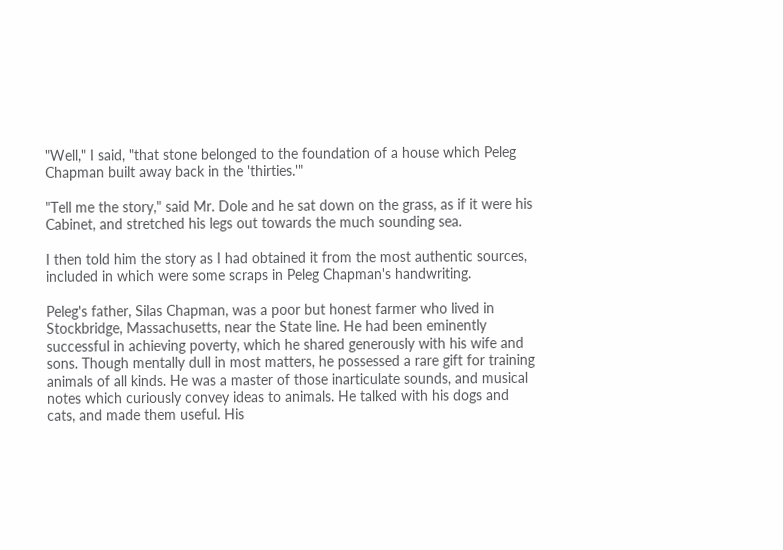"Well," I said, "that stone belonged to the foundation of a house which Peleg Chapman built away back in the 'thirties.'"

"Tell me the story," said Mr. Dole and he sat down on the grass, as if it were his Cabinet, and stretched his legs out towards the much sounding sea.

I then told him the story as I had obtained it from the most authentic sources, included in which were some scraps in Peleg Chapman's handwriting.

Peleg's father, Silas Chapman, was a poor but honest farmer who lived in Stockbridge, Massachusetts, near the State line. He had been eminently successful in achieving poverty, which he shared generously with his wife and sons. Though mentally dull in most matters, he possessed a rare gift for training animals of all kinds. He was a master of those inarticulate sounds, and musical notes which curiously convey ideas to animals. He talked with his dogs and cats, and made them useful. His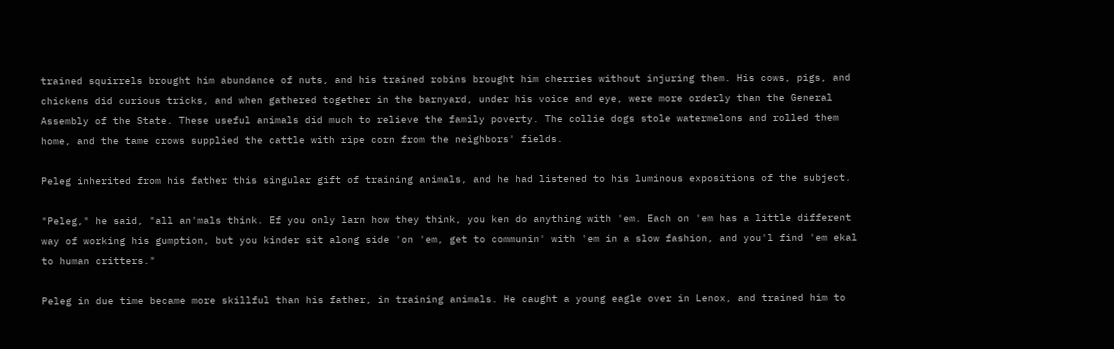trained squirrels brought him abundance of nuts, and his trained robins brought him cherries without injuring them. His cows, pigs, and chickens did curious tricks, and when gathered together in the barnyard, under his voice and eye, were more orderly than the General Assembly of the State. These useful animals did much to relieve the family poverty. The collie dogs stole watermelons and rolled them home, and the tame crows supplied the cattle with ripe corn from the neighbors' fields.

Peleg inherited from his father this singular gift of training animals, and he had listened to his luminous expositions of the subject.

"Peleg," he said, "all an'mals think. Ef you only larn how they think, you ken do anything with 'em. Each on 'em has a little different way of working his gumption, but you kinder sit along side 'on 'em, get to communin' with 'em in a slow fashion, and you'l find 'em ekal to human critters."

Peleg in due time became more skillful than his father, in training animals. He caught a young eagle over in Lenox, and trained him to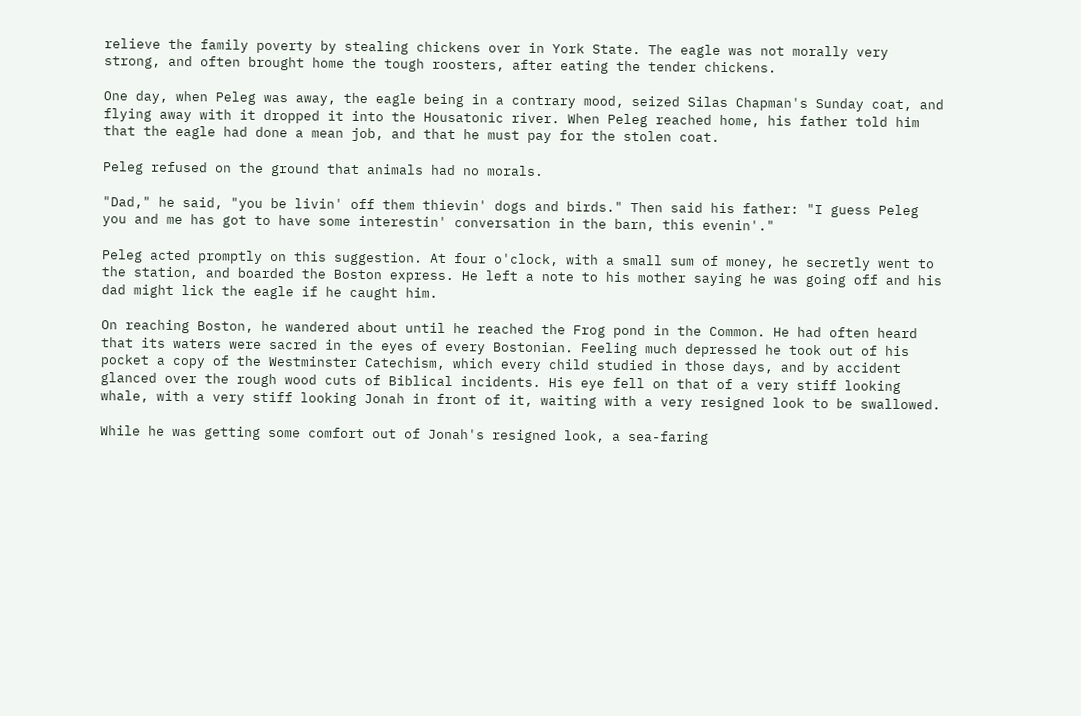relieve the family poverty by stealing chickens over in York State. The eagle was not morally very strong, and often brought home the tough roosters, after eating the tender chickens.

One day, when Peleg was away, the eagle being in a contrary mood, seized Silas Chapman's Sunday coat, and flying away with it dropped it into the Housatonic river. When Peleg reached home, his father told him that the eagle had done a mean job, and that he must pay for the stolen coat.

Peleg refused on the ground that animals had no morals.

"Dad," he said, "you be livin' off them thievin' dogs and birds." Then said his father: "I guess Peleg you and me has got to have some interestin' conversation in the barn, this evenin'."

Peleg acted promptly on this suggestion. At four o'clock, with a small sum of money, he secretly went to the station, and boarded the Boston express. He left a note to his mother saying he was going off and his dad might lick the eagle if he caught him.

On reaching Boston, he wandered about until he reached the Frog pond in the Common. He had often heard that its waters were sacred in the eyes of every Bostonian. Feeling much depressed he took out of his pocket a copy of the Westminster Catechism, which every child studied in those days, and by accident glanced over the rough wood cuts of Biblical incidents. His eye fell on that of a very stiff looking whale, with a very stiff looking Jonah in front of it, waiting with a very resigned look to be swallowed.

While he was getting some comfort out of Jonah's resigned look, a sea-faring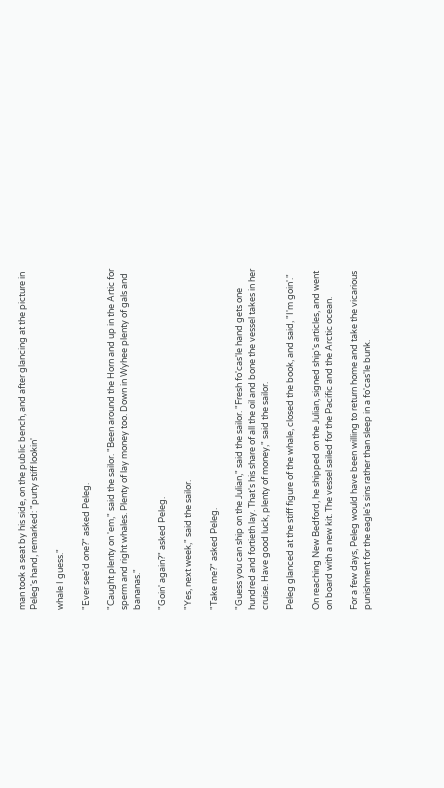man took a seat by his side, on the public bench, and after glancing at the picture in Peleg's hand, remarked: "purty stiff lookin'

whale I guess."

"Ever see'd one?" asked Peleg.

"Caught plenty on 'em," said the sailor. "Been around the Horn and up in the Artic for sperm and right whales. Plenty of lay money too. Down in Wyhee plenty of gals and bananas."

"Goin' again?" asked Peleg.

"Yes, next week," said the sailor.

"Take me?" asked Peleg.

"Guess you can ship on the Julian," said the sailor. "Fresh fo'cas'le hand gets one hundred and fortieth lay. That's his share of all the oil and bone the vessel takes in her cruise. Have good luck, plenty of money," said the sailor.

Peleg glanced at the stiff figure of the whale, closed the book, and said, "I'm goin'."

On reaching New Bedford, he shipped on the Julian, signed ship's articles, and went on board with a new kit. The vessel sailed for the Pacific and the Arctic ocean.

For a few days, Peleg would have been willing to return home and take the vicarious punishment for the eagle's sins rather than sleep in a fo'cas'le bunk.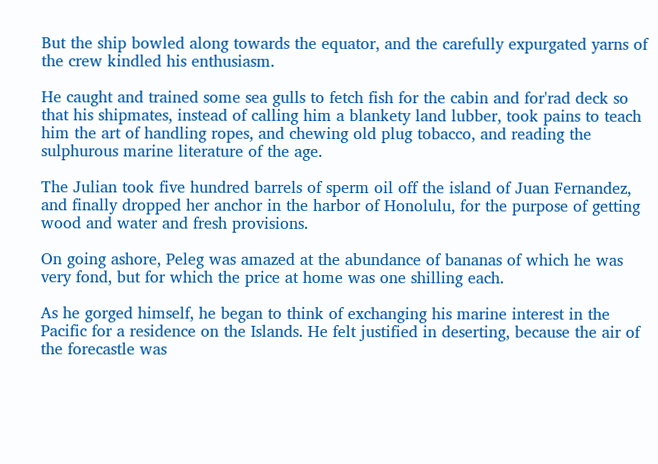But the ship bowled along towards the equator, and the carefully expurgated yarns of the crew kindled his enthusiasm.

He caught and trained some sea gulls to fetch fish for the cabin and for'rad deck so that his shipmates, instead of calling him a blankety land lubber, took pains to teach him the art of handling ropes, and chewing old plug tobacco, and reading the sulphurous marine literature of the age.

The Julian took five hundred barrels of sperm oil off the island of Juan Fernandez, and finally dropped her anchor in the harbor of Honolulu, for the purpose of getting wood and water and fresh provisions.

On going ashore, Peleg was amazed at the abundance of bananas of which he was very fond, but for which the price at home was one shilling each.

As he gorged himself, he began to think of exchanging his marine interest in the Pacific for a residence on the Islands. He felt justified in deserting, because the air of the forecastle was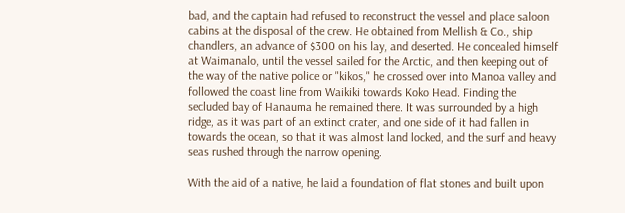bad, and the captain had refused to reconstruct the vessel and place saloon cabins at the disposal of the crew. He obtained from Mellish & Co., ship chandlers, an advance of $300 on his lay, and deserted. He concealed himself at Waimanalo, until the vessel sailed for the Arctic, and then keeping out of the way of the native police or "kikos," he crossed over into Manoa valley and followed the coast line from Waikiki towards Koko Head. Finding the secluded bay of Hanauma he remained there. It was surrounded by a high ridge, as it was part of an extinct crater, and one side of it had fallen in towards the ocean, so that it was almost land locked, and the surf and heavy seas rushed through the narrow opening.

With the aid of a native, he laid a foundation of flat stones and built upon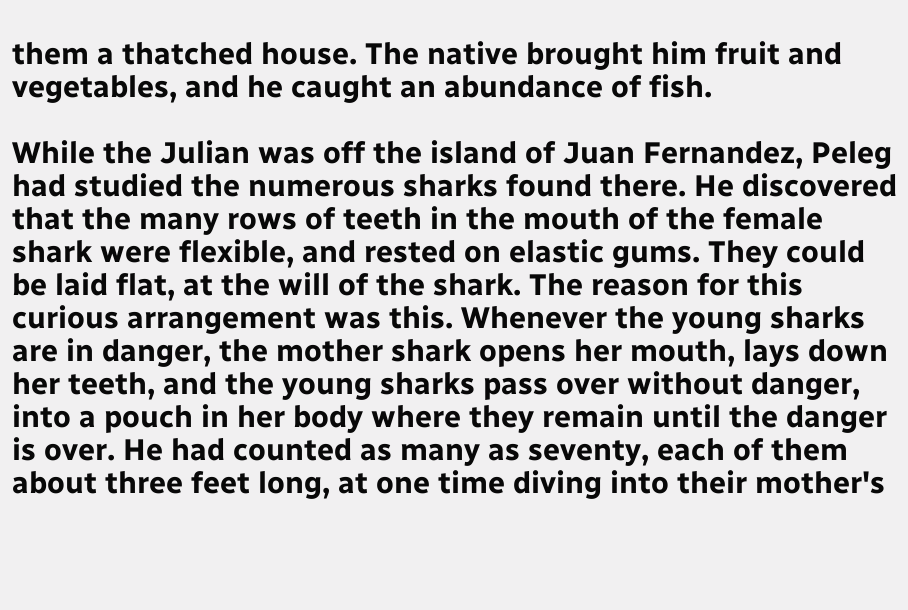them a thatched house. The native brought him fruit and vegetables, and he caught an abundance of fish.

While the Julian was off the island of Juan Fernandez, Peleg had studied the numerous sharks found there. He discovered that the many rows of teeth in the mouth of the female shark were flexible, and rested on elastic gums. They could be laid flat, at the will of the shark. The reason for this curious arrangement was this. Whenever the young sharks are in danger, the mother shark opens her mouth, lays down her teeth, and the young sharks pass over without danger, into a pouch in her body where they remain until the danger is over. He had counted as many as seventy, each of them about three feet long, at one time diving into their mother's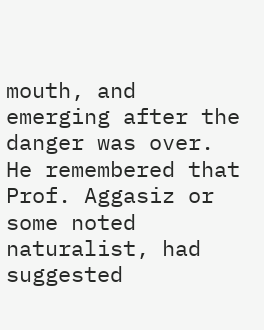mouth, and emerging after the danger was over. He remembered that Prof. Aggasiz or some noted naturalist, had suggested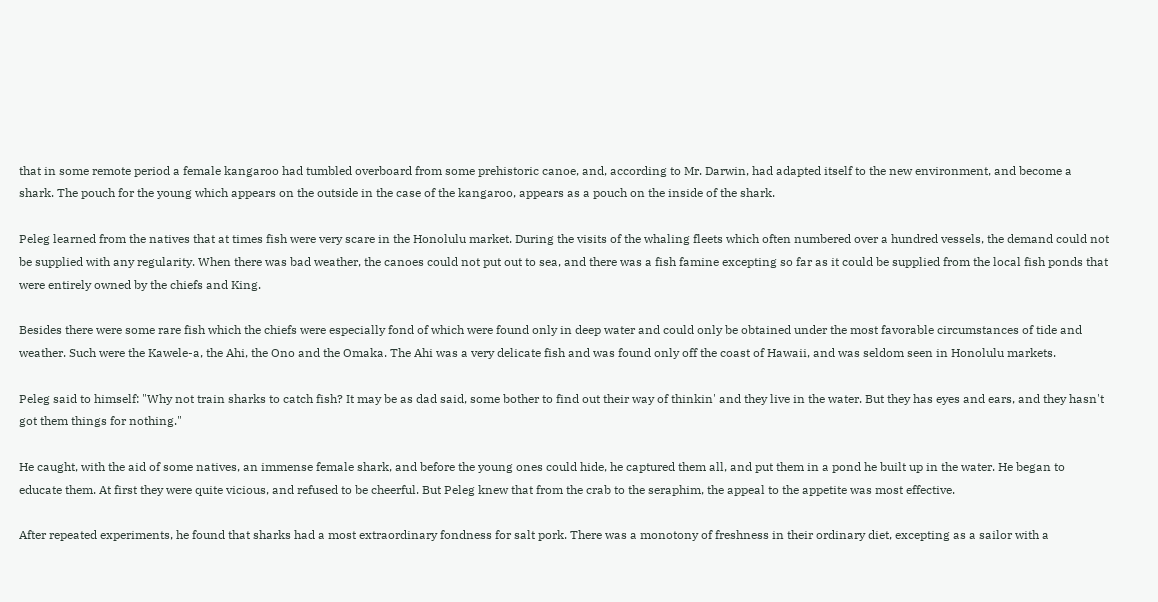that in some remote period a female kangaroo had tumbled overboard from some prehistoric canoe, and, according to Mr. Darwin, had adapted itself to the new environment, and become a shark. The pouch for the young which appears on the outside in the case of the kangaroo, appears as a pouch on the inside of the shark.

Peleg learned from the natives that at times fish were very scare in the Honolulu market. During the visits of the whaling fleets which often numbered over a hundred vessels, the demand could not be supplied with any regularity. When there was bad weather, the canoes could not put out to sea, and there was a fish famine excepting so far as it could be supplied from the local fish ponds that were entirely owned by the chiefs and King.

Besides there were some rare fish which the chiefs were especially fond of which were found only in deep water and could only be obtained under the most favorable circumstances of tide and weather. Such were the Kawele-a, the Ahi, the Ono and the Omaka. The Ahi was a very delicate fish and was found only off the coast of Hawaii, and was seldom seen in Honolulu markets.

Peleg said to himself: "Why not train sharks to catch fish? It may be as dad said, some bother to find out their way of thinkin' and they live in the water. But they has eyes and ears, and they hasn't got them things for nothing."

He caught, with the aid of some natives, an immense female shark, and before the young ones could hide, he captured them all, and put them in a pond he built up in the water. He began to educate them. At first they were quite vicious, and refused to be cheerful. But Peleg knew that from the crab to the seraphim, the appeal to the appetite was most effective.

After repeated experiments, he found that sharks had a most extraordinary fondness for salt pork. There was a monotony of freshness in their ordinary diet, excepting as a sailor with a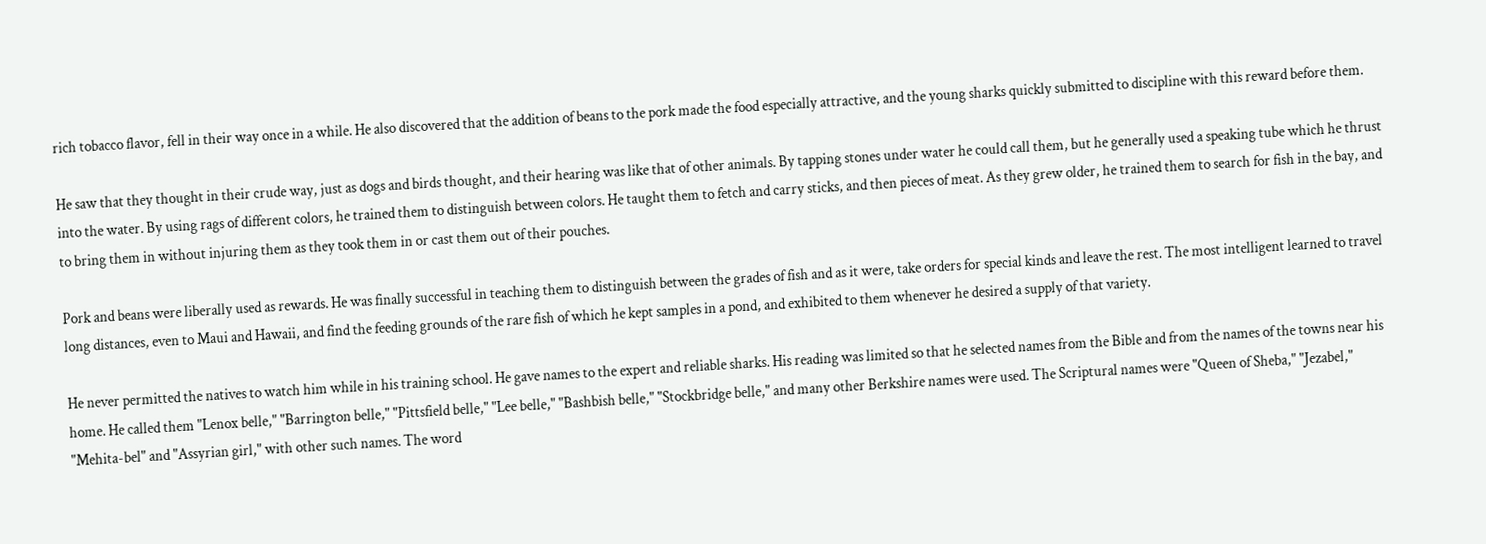rich tobacco flavor, fell in their way once in a while. He also discovered that the addition of beans to the pork made the food especially attractive, and the young sharks quickly submitted to discipline with this reward before them.

He saw that they thought in their crude way, just as dogs and birds thought, and their hearing was like that of other animals. By tapping stones under water he could call them, but he generally used a speaking tube which he thrust into the water. By using rags of different colors, he trained them to distinguish between colors. He taught them to fetch and carry sticks, and then pieces of meat. As they grew older, he trained them to search for fish in the bay, and to bring them in without injuring them as they took them in or cast them out of their pouches.

Pork and beans were liberally used as rewards. He was finally successful in teaching them to distinguish between the grades of fish and as it were, take orders for special kinds and leave the rest. The most intelligent learned to travel long distances, even to Maui and Hawaii, and find the feeding grounds of the rare fish of which he kept samples in a pond, and exhibited to them whenever he desired a supply of that variety.

He never permitted the natives to watch him while in his training school. He gave names to the expert and reliable sharks. His reading was limited so that he selected names from the Bible and from the names of the towns near his home. He called them "Lenox belle," "Barrington belle," "Pittsfield belle," "Lee belle," "Bashbish belle," "Stockbridge belle," and many other Berkshire names were used. The Scriptural names were "Queen of Sheba," "Jezabel," "Mehita-bel" and "Assyrian girl," with other such names. The word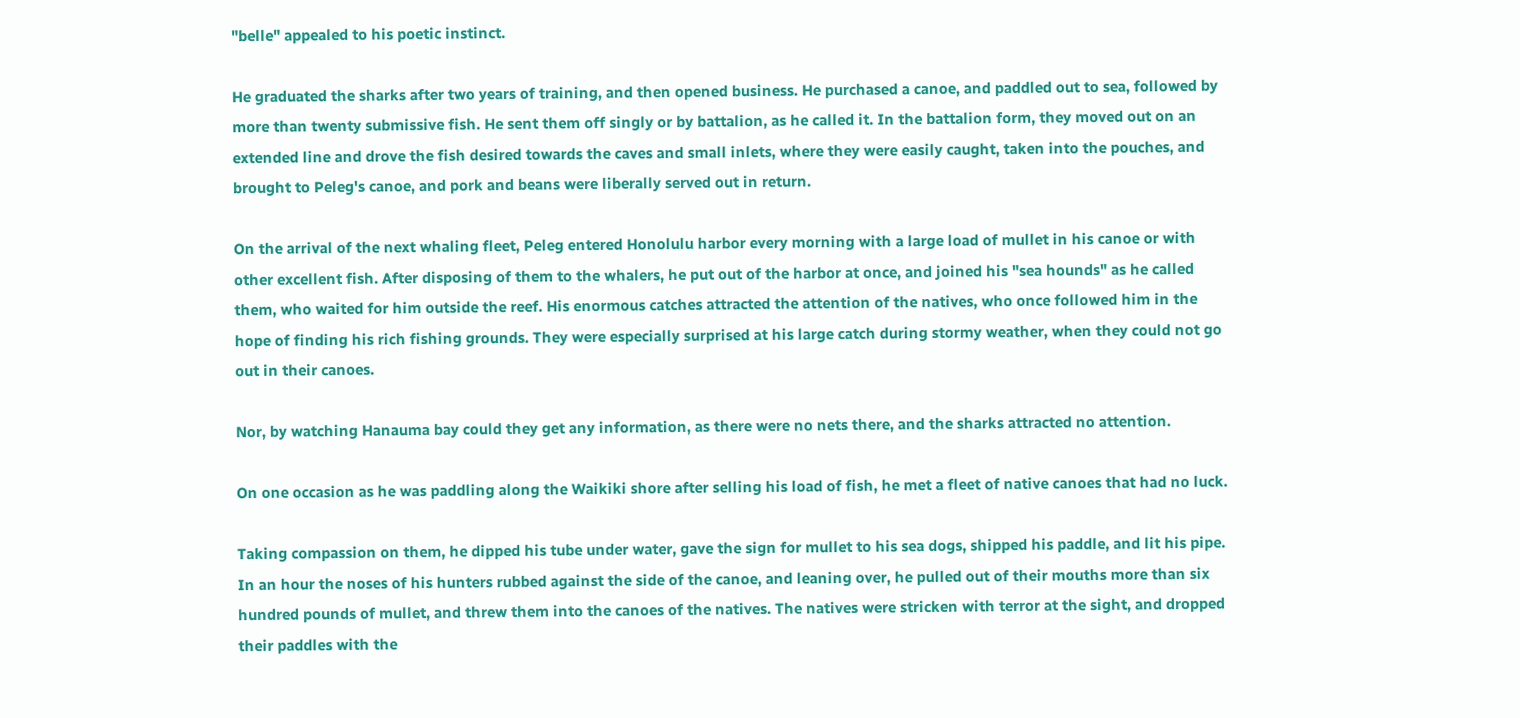"belle" appealed to his poetic instinct.

He graduated the sharks after two years of training, and then opened business. He purchased a canoe, and paddled out to sea, followed by more than twenty submissive fish. He sent them off singly or by battalion, as he called it. In the battalion form, they moved out on an extended line and drove the fish desired towards the caves and small inlets, where they were easily caught, taken into the pouches, and brought to Peleg's canoe, and pork and beans were liberally served out in return.

On the arrival of the next whaling fleet, Peleg entered Honolulu harbor every morning with a large load of mullet in his canoe or with other excellent fish. After disposing of them to the whalers, he put out of the harbor at once, and joined his "sea hounds" as he called them, who waited for him outside the reef. His enormous catches attracted the attention of the natives, who once followed him in the hope of finding his rich fishing grounds. They were especially surprised at his large catch during stormy weather, when they could not go out in their canoes.

Nor, by watching Hanauma bay could they get any information, as there were no nets there, and the sharks attracted no attention.

On one occasion as he was paddling along the Waikiki shore after selling his load of fish, he met a fleet of native canoes that had no luck.

Taking compassion on them, he dipped his tube under water, gave the sign for mullet to his sea dogs, shipped his paddle, and lit his pipe. In an hour the noses of his hunters rubbed against the side of the canoe, and leaning over, he pulled out of their mouths more than six hundred pounds of mullet, and threw them into the canoes of the natives. The natives were stricken with terror at the sight, and dropped their paddles with the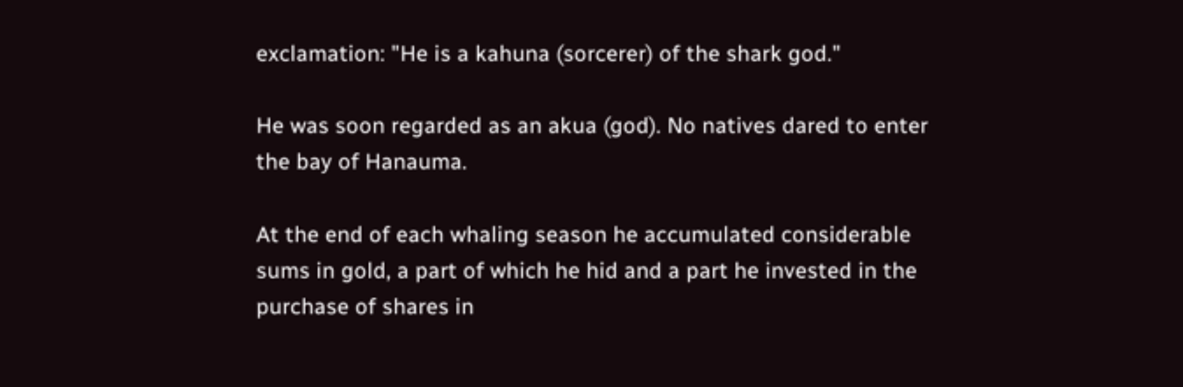exclamation: "He is a kahuna (sorcerer) of the shark god."

He was soon regarded as an akua (god). No natives dared to enter the bay of Hanauma.

At the end of each whaling season he accumulated considerable sums in gold, a part of which he hid and a part he invested in the purchase of shares in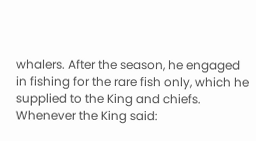whalers. After the season, he engaged in fishing for the rare fish only, which he supplied to the King and chiefs. Whenever the King said: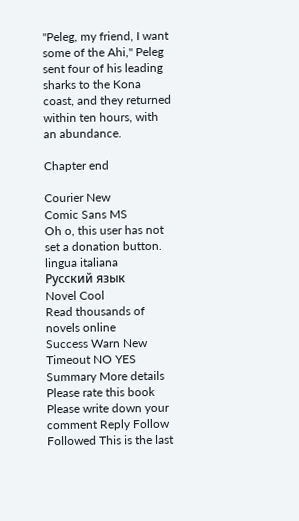"Peleg, my friend, I want some of the Ahi," Peleg sent four of his leading sharks to the Kona coast, and they returned within ten hours, with an abundance.

Chapter end

Courier New
Comic Sans MS
Oh o, this user has not set a donation button.
lingua italiana
Русский язык
Novel Cool
Read thousands of novels online
Success Warn New Timeout NO YES Summary More details Please rate this book Please write down your comment Reply Follow Followed This is the last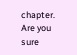chapter. Are you sure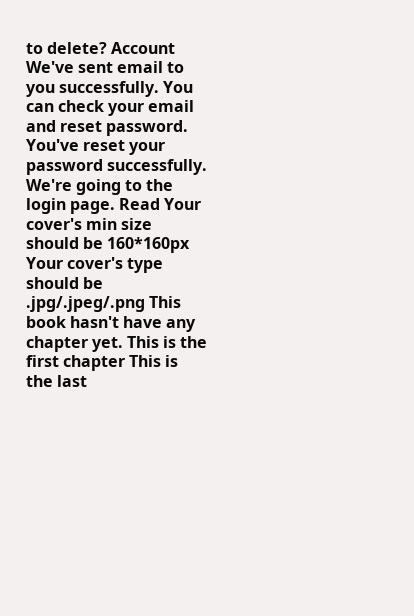to delete? Account We've sent email to you successfully. You can check your email and reset password. You've reset your password successfully. We're going to the login page. Read Your cover's min size should be 160*160px Your cover's type should be .jpg/.jpeg/.png This book hasn't have any chapter yet. This is the first chapter This is the last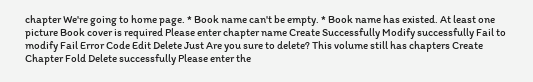chapter We're going to home page. * Book name can't be empty. * Book name has existed. At least one picture Book cover is required Please enter chapter name Create Successfully Modify successfully Fail to modify Fail Error Code Edit Delete Just Are you sure to delete? This volume still has chapters Create Chapter Fold Delete successfully Please enter the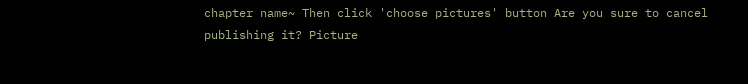chapter name~ Then click 'choose pictures' button Are you sure to cancel publishing it? Picture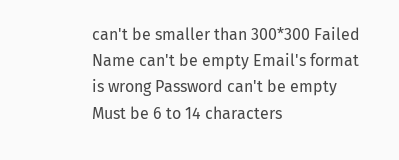can't be smaller than 300*300 Failed Name can't be empty Email's format is wrong Password can't be empty Must be 6 to 14 characters